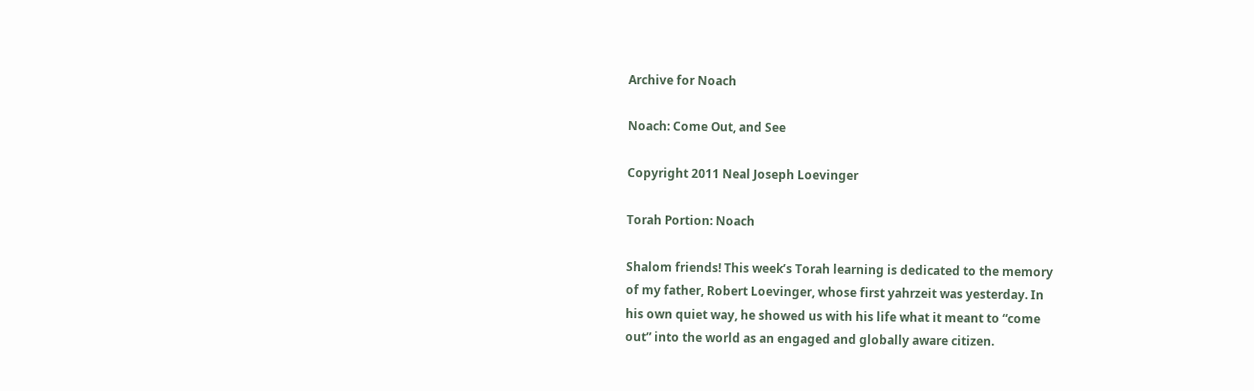Archive for Noach

Noach: Come Out, and See

Copyright 2011 Neal Joseph Loevinger

Torah Portion: Noach

Shalom friends! This week’s Torah learning is dedicated to the memory
of my father, Robert Loevinger, whose first yahrzeit was yesterday. In
his own quiet way, he showed us with his life what it meant to “come
out” into the world as an engaged and globally aware citizen.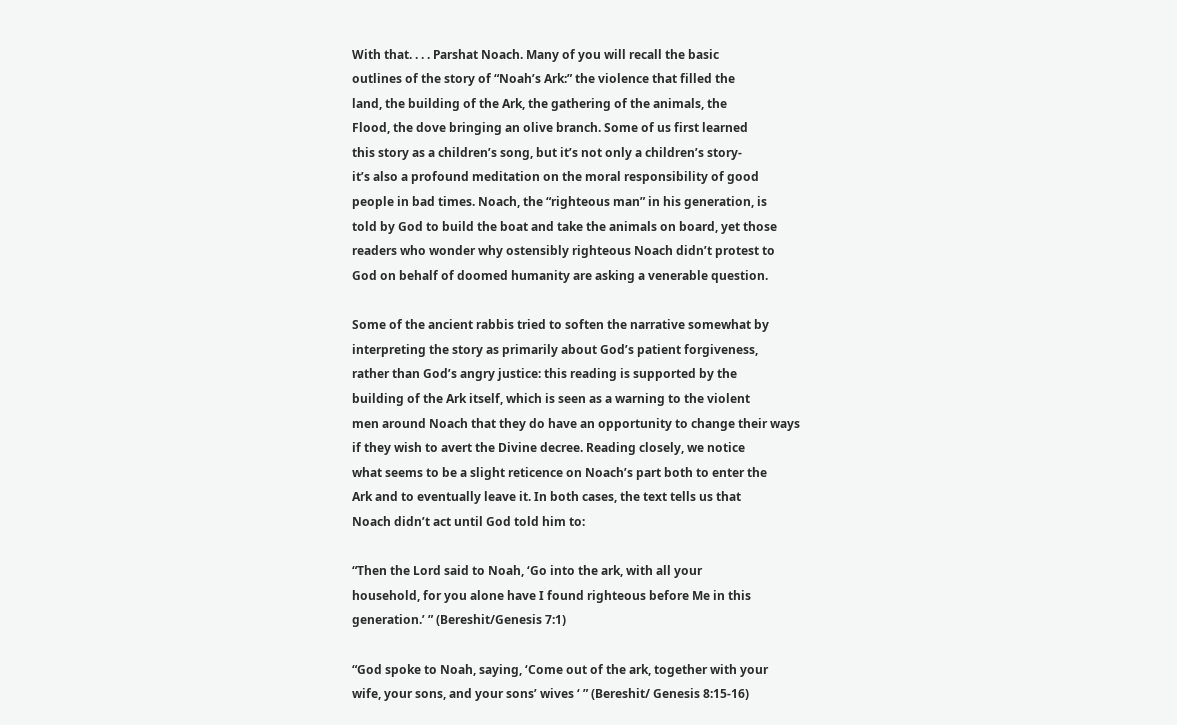With that. . . . Parshat Noach. Many of you will recall the basic
outlines of the story of “Noah’s Ark:” the violence that filled the
land, the building of the Ark, the gathering of the animals, the
Flood, the dove bringing an olive branch. Some of us first learned
this story as a children’s song, but it’s not only a children’s story-
it’s also a profound meditation on the moral responsibility of good
people in bad times. Noach, the “righteous man” in his generation, is
told by God to build the boat and take the animals on board, yet those
readers who wonder why ostensibly righteous Noach didn’t protest to
God on behalf of doomed humanity are asking a venerable question.

Some of the ancient rabbis tried to soften the narrative somewhat by
interpreting the story as primarily about God’s patient forgiveness,
rather than God’s angry justice: this reading is supported by the
building of the Ark itself, which is seen as a warning to the violent
men around Noach that they do have an opportunity to change their ways
if they wish to avert the Divine decree. Reading closely, we notice
what seems to be a slight reticence on Noach’s part both to enter the
Ark and to eventually leave it. In both cases, the text tells us that
Noach didn’t act until God told him to:

“Then the Lord said to Noah, ‘Go into the ark, with all your
household, for you alone have I found righteous before Me in this
generation.’ ” (Bereshit/Genesis 7:1)

“God spoke to Noah, saying, ‘Come out of the ark, together with your
wife, your sons, and your sons’ wives ‘ ” (Bereshit/ Genesis 8:15-16)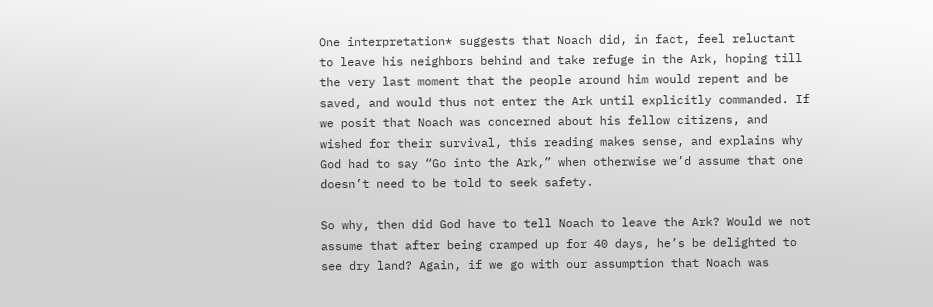One interpretation* suggests that Noach did, in fact, feel reluctant
to leave his neighbors behind and take refuge in the Ark, hoping till
the very last moment that the people around him would repent and be
saved, and would thus not enter the Ark until explicitly commanded. If
we posit that Noach was concerned about his fellow citizens, and
wished for their survival, this reading makes sense, and explains why
God had to say “Go into the Ark,” when otherwise we’d assume that one
doesn’t need to be told to seek safety.

So why, then did God have to tell Noach to leave the Ark? Would we not
assume that after being cramped up for 40 days, he’s be delighted to
see dry land? Again, if we go with our assumption that Noach was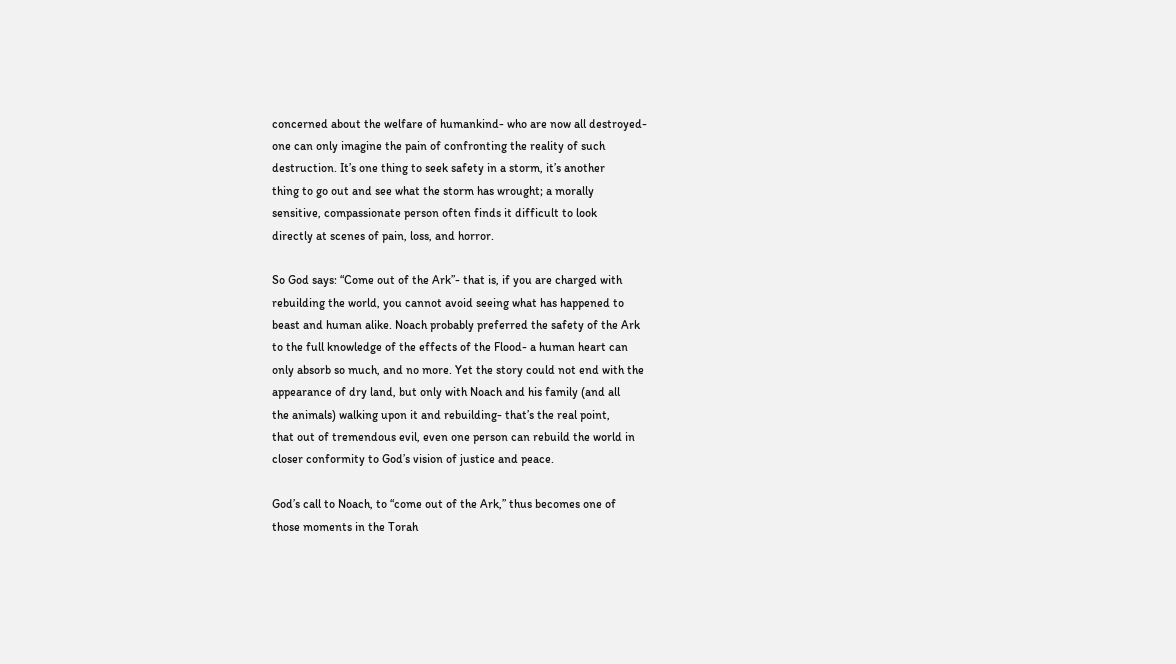concerned about the welfare of humankind- who are now all destroyed-
one can only imagine the pain of confronting the reality of such
destruction. It’s one thing to seek safety in a storm, it’s another
thing to go out and see what the storm has wrought; a morally
sensitive, compassionate person often finds it difficult to look
directly at scenes of pain, loss, and horror.

So God says: “Come out of the Ark”- that is, if you are charged with
rebuilding the world, you cannot avoid seeing what has happened to
beast and human alike. Noach probably preferred the safety of the Ark
to the full knowledge of the effects of the Flood- a human heart can
only absorb so much, and no more. Yet the story could not end with the
appearance of dry land, but only with Noach and his family (and all
the animals) walking upon it and rebuilding- that’s the real point,
that out of tremendous evil, even one person can rebuild the world in
closer conformity to God’s vision of justice and peace.

God’s call to Noach, to “come out of the Ark,” thus becomes one of
those moments in the Torah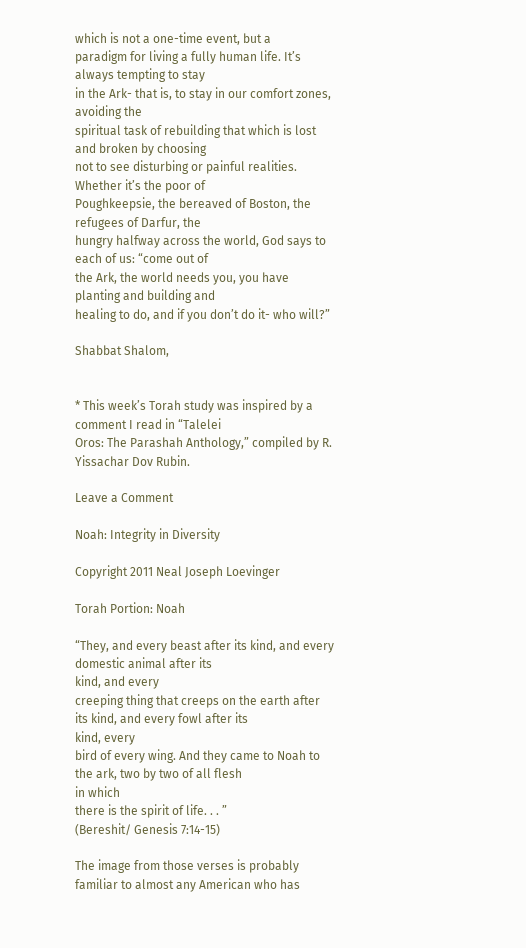which is not a one-time event, but a
paradigm for living a fully human life. It’s always tempting to stay
in the Ark- that is, to stay in our comfort zones, avoiding the
spiritual task of rebuilding that which is lost and broken by choosing
not to see disturbing or painful realities. Whether it’s the poor of
Poughkeepsie, the bereaved of Boston, the refugees of Darfur, the
hungry halfway across the world, God says to each of us: “come out of
the Ark, the world needs you, you have planting and building and
healing to do, and if you don’t do it- who will?”

Shabbat Shalom,


* This week’s Torah study was inspired by a comment I read in “Talelei
Oros: The Parashah Anthology,” compiled by R. Yissachar Dov Rubin.

Leave a Comment

Noah: Integrity in Diversity

Copyright 2011 Neal Joseph Loevinger

Torah Portion: Noah

“They, and every beast after its kind, and every domestic animal after its
kind, and every
creeping thing that creeps on the earth after its kind, and every fowl after its
kind, every
bird of every wing. And they came to Noah to the ark, two by two of all flesh
in which
there is the spirit of life. . . ”
(Bereshit/ Genesis 7:14-15)

The image from those verses is probably familiar to almost any American who has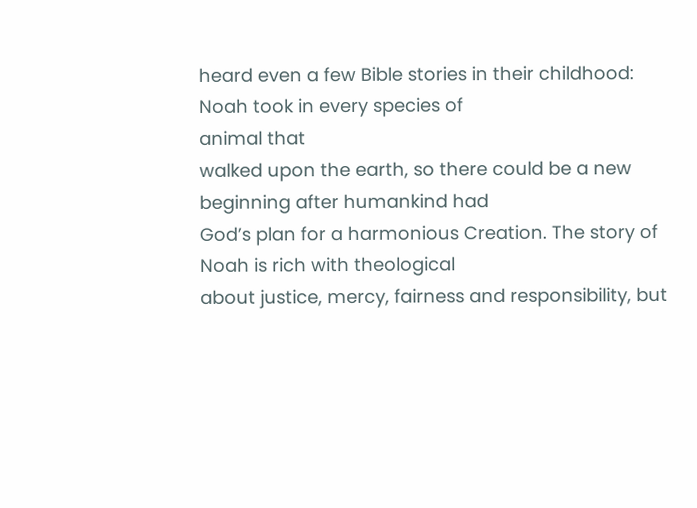heard even a few Bible stories in their childhood: Noah took in every species of
animal that
walked upon the earth, so there could be a new beginning after humankind had
God’s plan for a harmonious Creation. The story of Noah is rich with theological
about justice, mercy, fairness and responsibility, but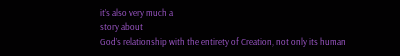it’s also very much a
story about
God’s relationship with the entirety of Creation, not only its human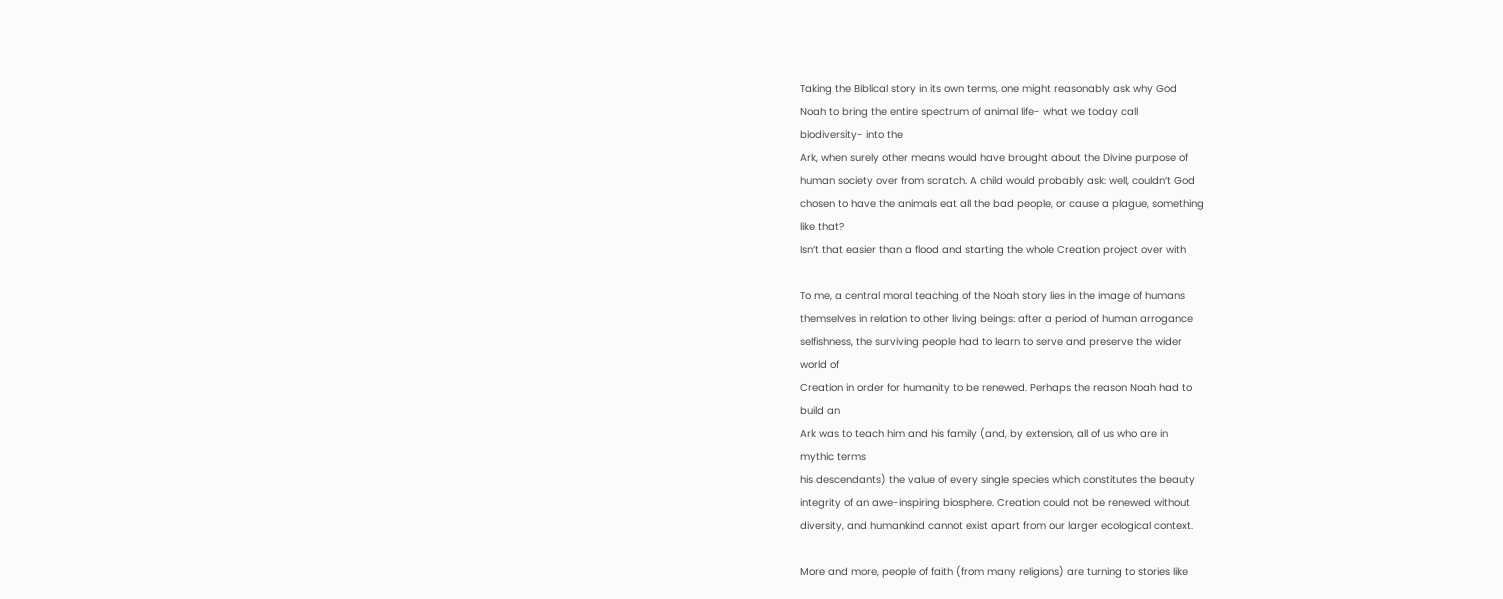Taking the Biblical story in its own terms, one might reasonably ask why God
Noah to bring the entire spectrum of animal life- what we today call
biodiversity- into the
Ark, when surely other means would have brought about the Divine purpose of
human society over from scratch. A child would probably ask: well, couldn’t God
chosen to have the animals eat all the bad people, or cause a plague, something
like that?
Isn’t that easier than a flood and starting the whole Creation project over with

To me, a central moral teaching of the Noah story lies in the image of humans
themselves in relation to other living beings: after a period of human arrogance
selfishness, the surviving people had to learn to serve and preserve the wider
world of
Creation in order for humanity to be renewed. Perhaps the reason Noah had to
build an
Ark was to teach him and his family (and, by extension, all of us who are in
mythic terms
his descendants) the value of every single species which constitutes the beauty
integrity of an awe-inspiring biosphere. Creation could not be renewed without
diversity, and humankind cannot exist apart from our larger ecological context.

More and more, people of faith (from many religions) are turning to stories like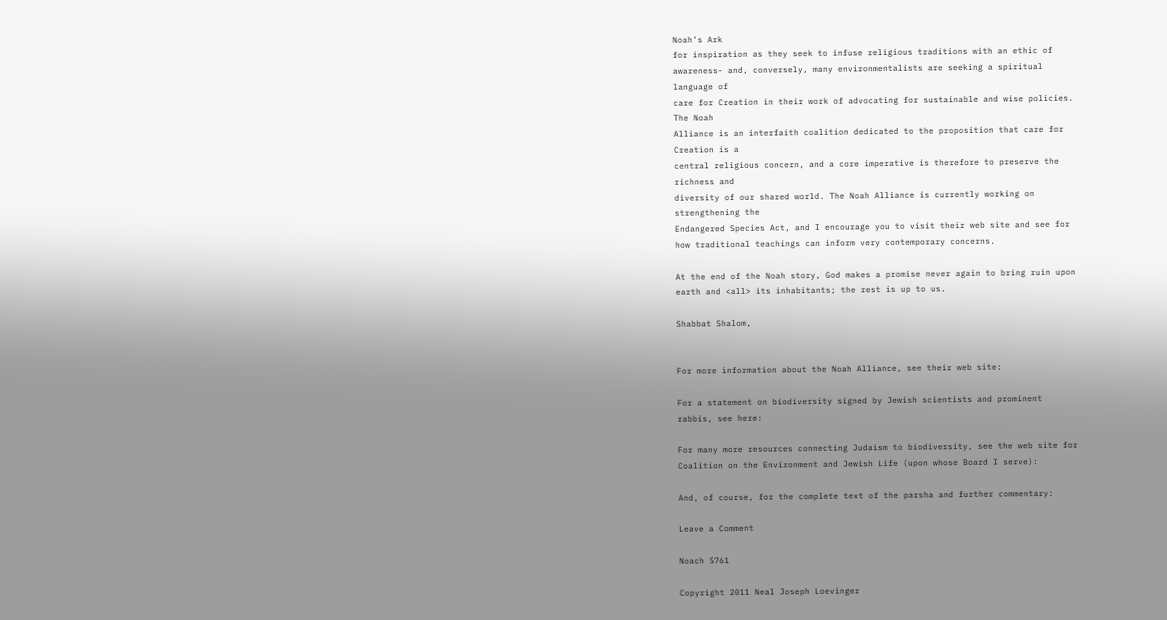Noah’s Ark
for inspiration as they seek to infuse religious traditions with an ethic of
awareness- and, conversely, many environmentalists are seeking a spiritual
language of
care for Creation in their work of advocating for sustainable and wise policies.
The Noah
Alliance is an interfaith coalition dedicated to the proposition that care for
Creation is a
central religious concern, and a core imperative is therefore to preserve the
richness and
diversity of our shared world. The Noah Alliance is currently working on
strengthening the
Endangered Species Act, and I encourage you to visit their web site and see for
how traditional teachings can inform very contemporary concerns.

At the end of the Noah story, God makes a promise never again to bring ruin upon
earth and <all> its inhabitants; the rest is up to us.

Shabbat Shalom,


For more information about the Noah Alliance, see their web site:

For a statement on biodiversity signed by Jewish scientists and prominent
rabbis, see here:

For many more resources connecting Judaism to biodiversity, see the web site for
Coalition on the Environment and Jewish Life (upon whose Board I serve):

And, of course, for the complete text of the parsha and further commentary:

Leave a Comment

Noach 5761

Copyright 2011 Neal Joseph Loevinger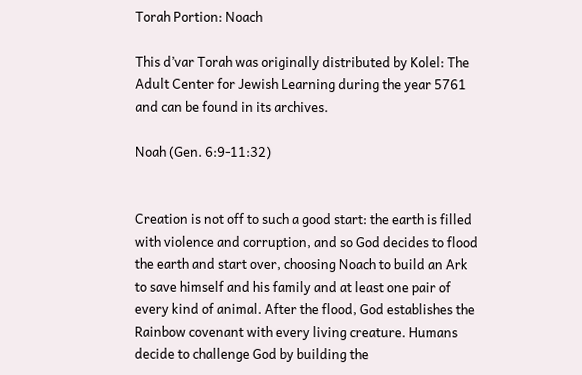Torah Portion: Noach

This d’var Torah was originally distributed by Kolel: The Adult Center for Jewish Learning during the year 5761 and can be found in its archives.

Noah (Gen. 6:9-11:32)


Creation is not off to such a good start: the earth is filled with violence and corruption, and so God decides to flood the earth and start over, choosing Noach to build an Ark to save himself and his family and at least one pair of every kind of animal. After the flood, God establishes the Rainbow covenant with every living creature. Humans decide to challenge God by building the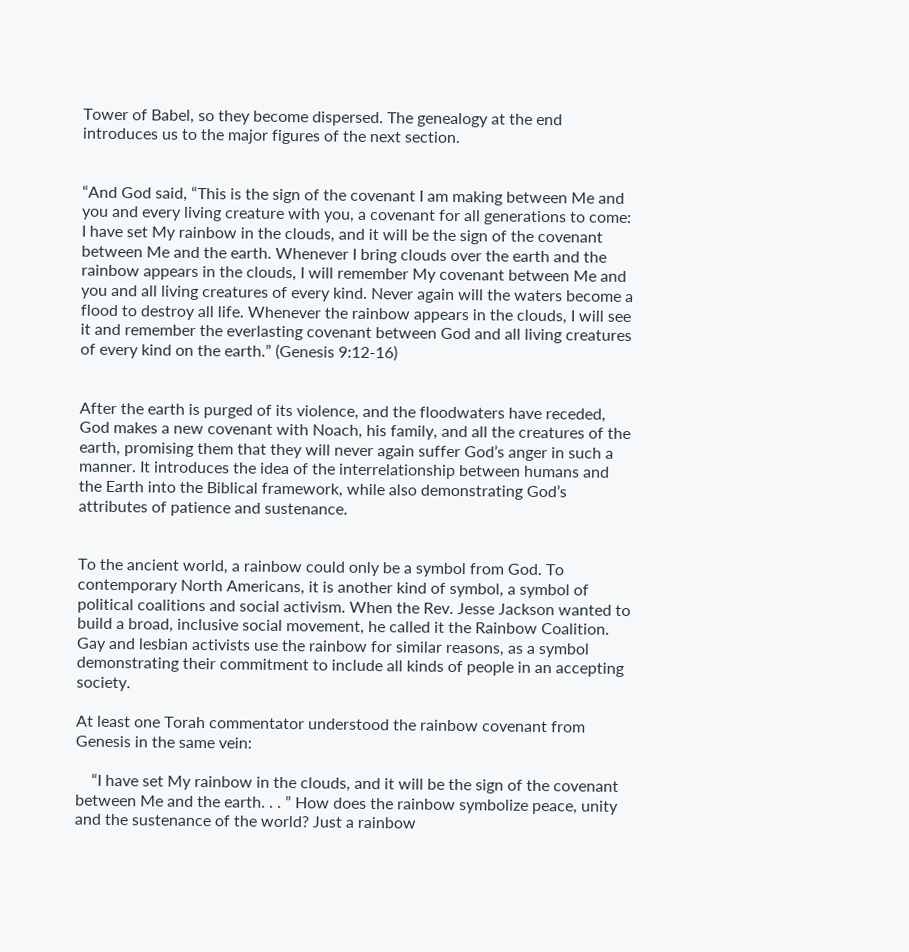Tower of Babel, so they become dispersed. The genealogy at the end introduces us to the major figures of the next section.


“And God said, “This is the sign of the covenant I am making between Me and you and every living creature with you, a covenant for all generations to come: I have set My rainbow in the clouds, and it will be the sign of the covenant between Me and the earth. Whenever I bring clouds over the earth and the rainbow appears in the clouds, I will remember My covenant between Me and you and all living creatures of every kind. Never again will the waters become a flood to destroy all life. Whenever the rainbow appears in the clouds, I will see it and remember the everlasting covenant between God and all living creatures of every kind on the earth.” (Genesis 9:12-16)


After the earth is purged of its violence, and the floodwaters have receded, God makes a new covenant with Noach, his family, and all the creatures of the earth, promising them that they will never again suffer God’s anger in such a manner. It introduces the idea of the interrelationship between humans and the Earth into the Biblical framework, while also demonstrating God’s attributes of patience and sustenance.


To the ancient world, a rainbow could only be a symbol from God. To contemporary North Americans, it is another kind of symbol, a symbol of political coalitions and social activism. When the Rev. Jesse Jackson wanted to build a broad, inclusive social movement, he called it the Rainbow Coalition. Gay and lesbian activists use the rainbow for similar reasons, as a symbol demonstrating their commitment to include all kinds of people in an accepting society.

At least one Torah commentator understood the rainbow covenant from Genesis in the same vein:

    “I have set My rainbow in the clouds, and it will be the sign of the covenant between Me and the earth. . . ” How does the rainbow symbolize peace, unity and the sustenance of the world? Just a rainbow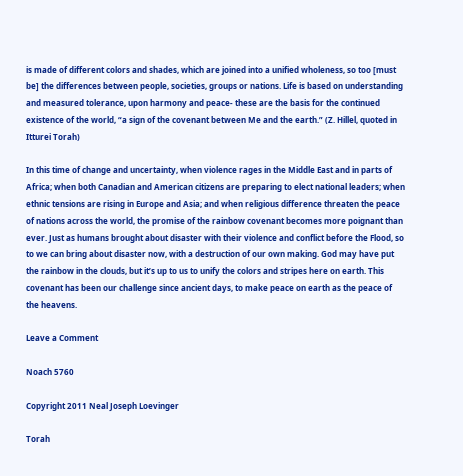is made of different colors and shades, which are joined into a unified wholeness, so too [must be] the differences between people, societies, groups or nations. Life is based on understanding and measured tolerance, upon harmony and peace- these are the basis for the continued existence of the world, “a sign of the covenant between Me and the earth.” (Z. Hillel, quoted in Itturei Torah)

In this time of change and uncertainty, when violence rages in the Middle East and in parts of Africa; when both Canadian and American citizens are preparing to elect national leaders; when ethnic tensions are rising in Europe and Asia; and when religious difference threaten the peace of nations across the world, the promise of the rainbow covenant becomes more poignant than ever. Just as humans brought about disaster with their violence and conflict before the Flood, so to we can bring about disaster now, with a destruction of our own making. God may have put the rainbow in the clouds, but it’s up to us to unify the colors and stripes here on earth. This covenant has been our challenge since ancient days, to make peace on earth as the peace of the heavens.

Leave a Comment

Noach 5760

Copyright 2011 Neal Joseph Loevinger

Torah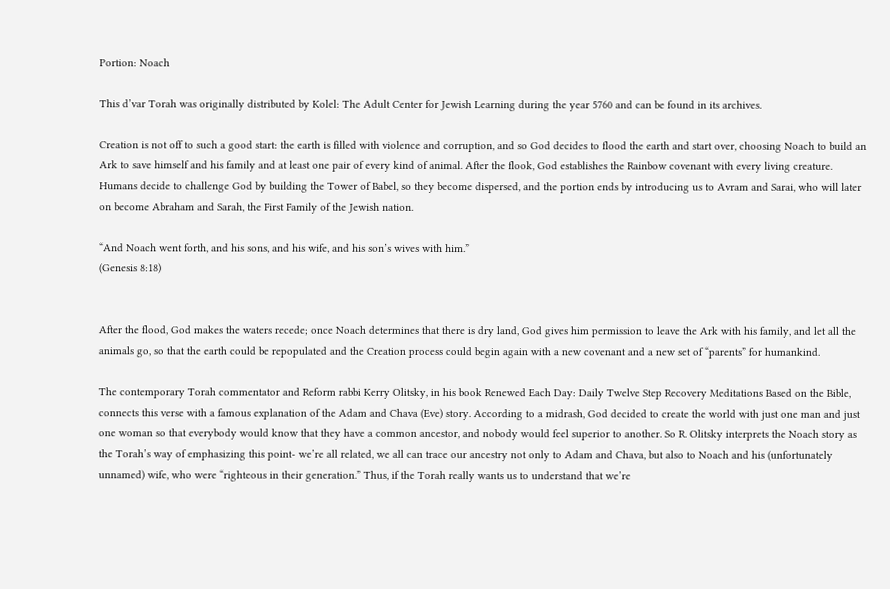Portion: Noach

This d’var Torah was originally distributed by Kolel: The Adult Center for Jewish Learning during the year 5760 and can be found in its archives.

Creation is not off to such a good start: the earth is filled with violence and corruption, and so God decides to flood the earth and start over, choosing Noach to build an Ark to save himself and his family and at least one pair of every kind of animal. After the flook, God establishes the Rainbow covenant with every living creature. Humans decide to challenge God by building the Tower of Babel, so they become dispersed, and the portion ends by introducing us to Avram and Sarai, who will later on become Abraham and Sarah, the First Family of the Jewish nation.

“And Noach went forth, and his sons, and his wife, and his son’s wives with him.”
(Genesis 8:18)


After the flood, God makes the waters recede; once Noach determines that there is dry land, God gives him permission to leave the Ark with his family, and let all the animals go, so that the earth could be repopulated and the Creation process could begin again with a new covenant and a new set of “parents” for humankind.

The contemporary Torah commentator and Reform rabbi Kerry Olitsky, in his book Renewed Each Day: Daily Twelve Step Recovery Meditations Based on the Bible, connects this verse with a famous explanation of the Adam and Chava (Eve) story. According to a midrash, God decided to create the world with just one man and just one woman so that everybody would know that they have a common ancestor, and nobody would feel superior to another. So R. Olitsky interprets the Noach story as the Torah’s way of emphasizing this point- we’re all related, we all can trace our ancestry not only to Adam and Chava, but also to Noach and his (unfortunately unnamed) wife, who were “righteous in their generation.” Thus, if the Torah really wants us to understand that we’re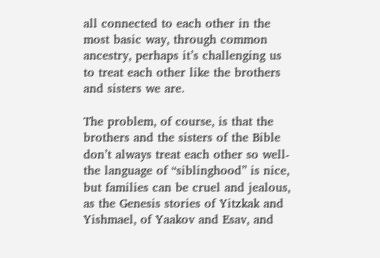all connected to each other in the most basic way, through common ancestry, perhaps it’s challenging us to treat each other like the brothers and sisters we are.

The problem, of course, is that the brothers and the sisters of the Bible don’t always treat each other so well- the language of “siblinghood” is nice, but families can be cruel and jealous, as the Genesis stories of Yitzkak and Yishmael, of Yaakov and Esav, and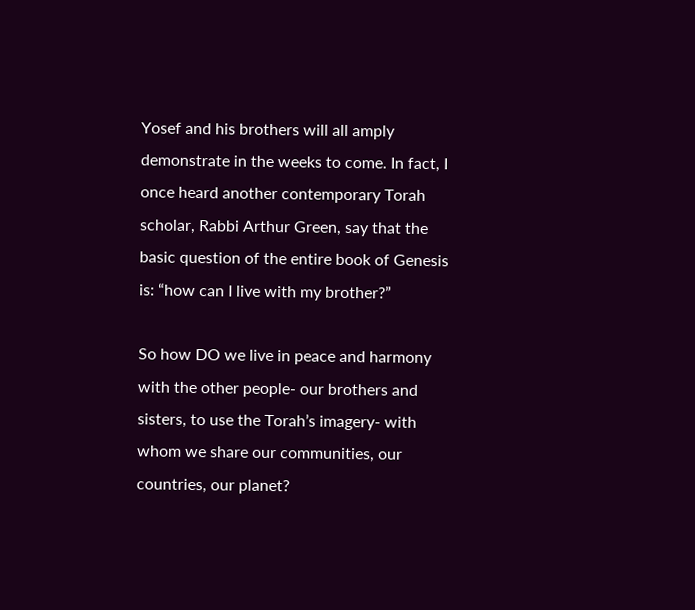Yosef and his brothers will all amply demonstrate in the weeks to come. In fact, I once heard another contemporary Torah scholar, Rabbi Arthur Green, say that the basic question of the entire book of Genesis is: “how can I live with my brother?”

So how DO we live in peace and harmony with the other people- our brothers and sisters, to use the Torah’s imagery- with whom we share our communities, our countries, our planet?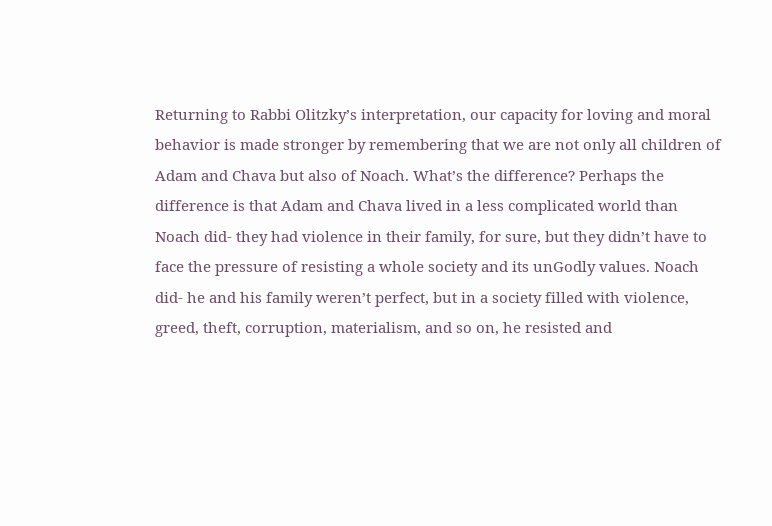Returning to Rabbi Olitzky’s interpretation, our capacity for loving and moral behavior is made stronger by remembering that we are not only all children of Adam and Chava but also of Noach. What’s the difference? Perhaps the difference is that Adam and Chava lived in a less complicated world than Noach did- they had violence in their family, for sure, but they didn’t have to face the pressure of resisting a whole society and its unGodly values. Noach did- he and his family weren’t perfect, but in a society filled with violence, greed, theft, corruption, materialism, and so on, he resisted and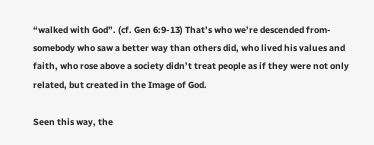“walked with God”. (cf. Gen 6:9-13) That’s who we’re descended from- somebody who saw a better way than others did, who lived his values and faith, who rose above a society didn’t treat people as if they were not only related, but created in the Image of God.

Seen this way, the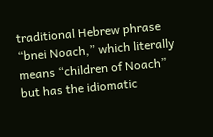traditional Hebrew phrase “bnei Noach,” which literally means “children of Noach” but has the idiomatic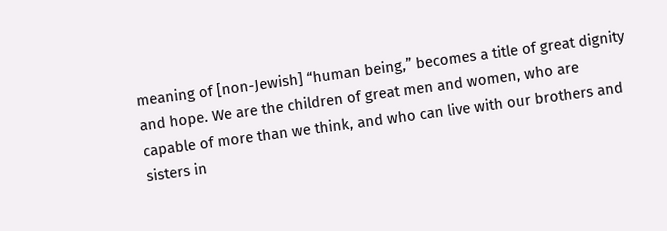meaning of [non-Jewish] “human being,” becomes a title of great dignity and hope. We are the children of great men and women, who are capable of more than we think, and who can live with our brothers and sisters in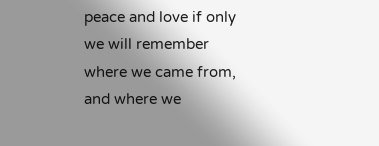peace and love if only we will remember where we came from, and where we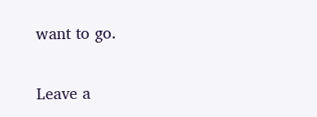want to go.

Leave a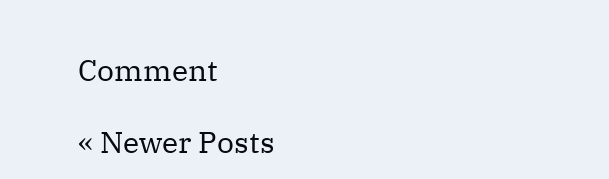Comment

« Newer Posts